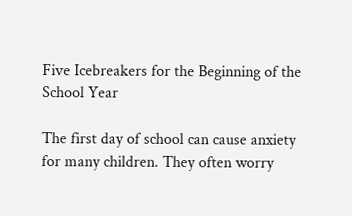Five Icebreakers for the Beginning of the School Year

The first day of school can cause anxiety for many children. They often worry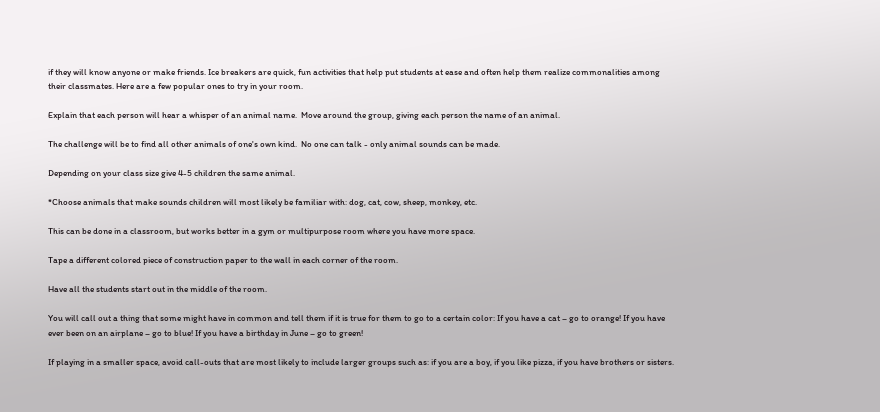if they will know anyone or make friends. Ice breakers are quick, fun activities that help put students at ease and often help them realize commonalities among their classmates. Here are a few popular ones to try in your room.

Explain that each person will hear a whisper of an animal name.  Move around the group, giving each person the name of an animal.

The challenge will be to find all other animals of one's own kind.  No one can talk - only animal sounds can be made.

Depending on your class size give 4-5 children the same animal.

*Choose animals that make sounds children will most likely be familiar with: dog, cat, cow, sheep, monkey, etc.

This can be done in a classroom, but works better in a gym or multipurpose room where you have more space.

Tape a different colored piece of construction paper to the wall in each corner of the room.

Have all the students start out in the middle of the room.

You will call out a thing that some might have in common and tell them if it is true for them to go to a certain color: If you have a cat – go to orange! If you have ever been on an airplane – go to blue! If you have a birthday in June – go to green!

If playing in a smaller space, avoid call-outs that are most likely to include larger groups such as: if you are a boy, if you like pizza, if you have brothers or sisters.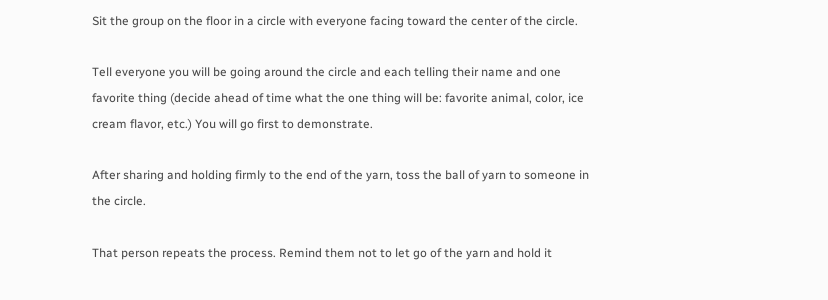Sit the group on the floor in a circle with everyone facing toward the center of the circle.

Tell everyone you will be going around the circle and each telling their name and one favorite thing (decide ahead of time what the one thing will be: favorite animal, color, ice cream flavor, etc.) You will go first to demonstrate.

After sharing and holding firmly to the end of the yarn, toss the ball of yarn to someone in the circle.

That person repeats the process. Remind them not to let go of the yarn and hold it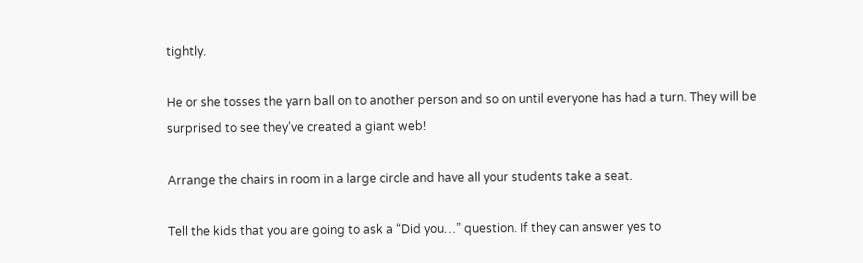tightly.

He or she tosses the yarn ball on to another person and so on until everyone has had a turn. They will be surprised to see they’ve created a giant web!

Arrange the chairs in room in a large circle and have all your students take a seat.

Tell the kids that you are going to ask a “Did you…” question. If they can answer yes to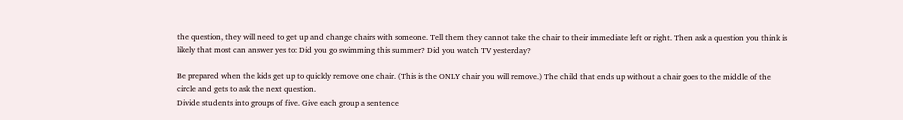the question, they will need to get up and change chairs with someone. Tell them they cannot take the chair to their immediate left or right. Then ask a question you think is likely that most can answer yes to: Did you go swimming this summer? Did you watch TV yesterday?

Be prepared when the kids get up to quickly remove one chair. (This is the ONLY chair you will remove.) The child that ends up without a chair goes to the middle of the circle and gets to ask the next question.
Divide students into groups of five. Give each group a sentence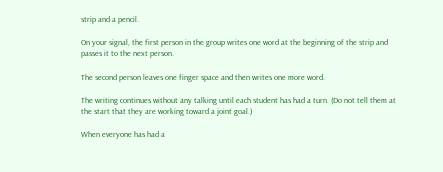strip and a pencil.

On your signal, the first person in the group writes one word at the beginning of the strip and passes it to the next person.

The second person leaves one finger space and then writes one more word.

The writing continues without any talking until each student has had a turn. (Do not tell them at the start that they are working toward a joint goal.)

When everyone has had a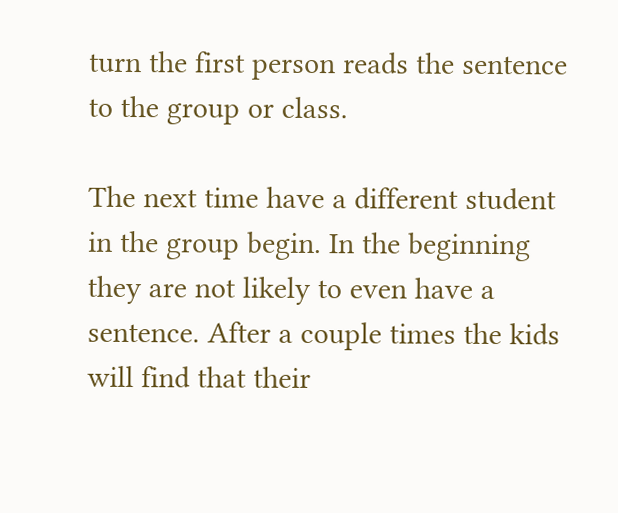turn the first person reads the sentence to the group or class.

The next time have a different student in the group begin. In the beginning they are not likely to even have a sentence. After a couple times the kids will find that their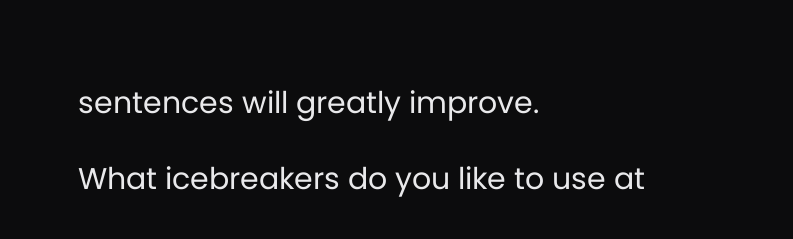sentences will greatly improve.

What icebreakers do you like to use at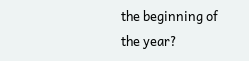the beginning of the year?